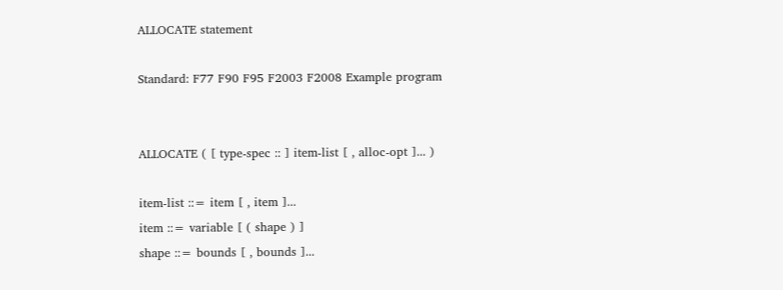ALLOCATE statement

Standard: F77 F90 F95 F2003 F2008 Example program


ALLOCATE ( [ type-spec :: ] item-list [ , alloc-opt ]... )

item-list ::= item [ , item ]...
item ::= variable [ ( shape ) ]
shape ::= bounds [ , bounds ]...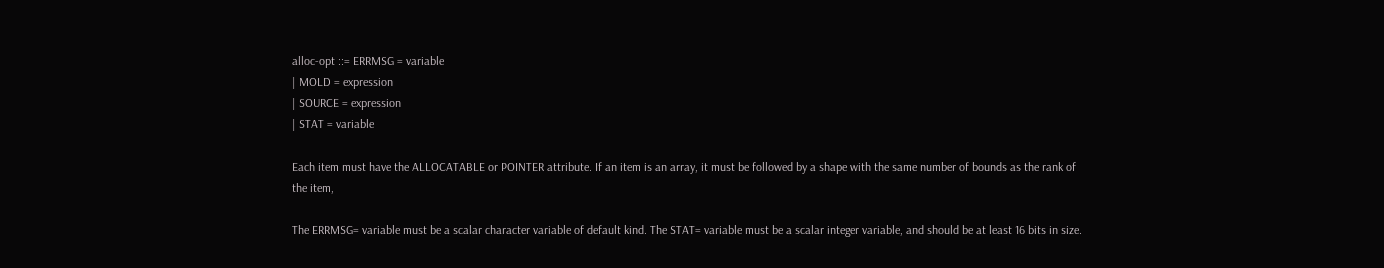alloc-opt ::= ERRMSG = variable
| MOLD = expression
| SOURCE = expression
| STAT = variable

Each item must have the ALLOCATABLE or POINTER attribute. If an item is an array, it must be followed by a shape with the same number of bounds as the rank of the item,

The ERRMSG= variable must be a scalar character variable of default kind. The STAT= variable must be a scalar integer variable, and should be at least 16 bits in size.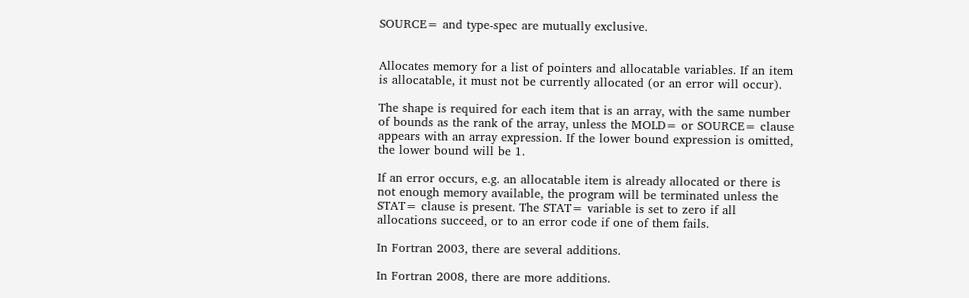SOURCE= and type-spec are mutually exclusive.


Allocates memory for a list of pointers and allocatable variables. If an item is allocatable, it must not be currently allocated (or an error will occur).

The shape is required for each item that is an array, with the same number of bounds as the rank of the array, unless the MOLD= or SOURCE= clause appears with an array expression. If the lower bound expression is omitted, the lower bound will be 1.

If an error occurs, e.g. an allocatable item is already allocated or there is not enough memory available, the program will be terminated unless the STAT= clause is present. The STAT= variable is set to zero if all allocations succeed, or to an error code if one of them fails.

In Fortran 2003, there are several additions.

In Fortran 2008, there are more additions.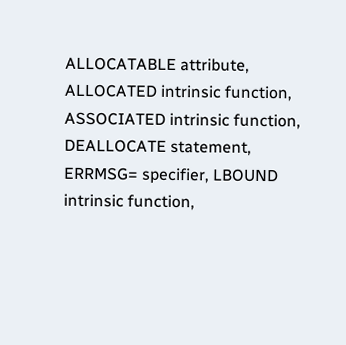ALLOCATABLE attribute, ALLOCATED intrinsic function, ASSOCIATED intrinsic function, DEALLOCATE statement, ERRMSG= specifier, LBOUND intrinsic function,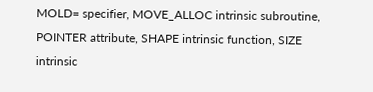MOLD= specifier, MOVE_ALLOC intrinsic subroutine, POINTER attribute, SHAPE intrinsic function, SIZE intrinsic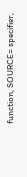function, SOURCE= specifier,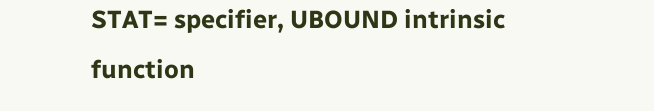STAT= specifier, UBOUND intrinsic function